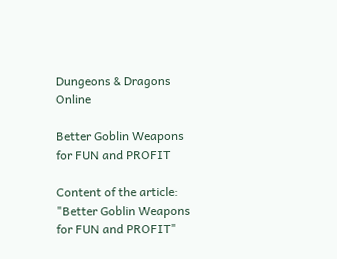Dungeons & Dragons Online

Better Goblin Weapons for FUN and PROFIT

Content of the article: "Better Goblin Weapons for FUN and PROFIT"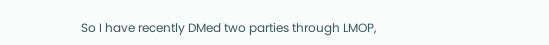So I have recently DMed two parties through LMOP,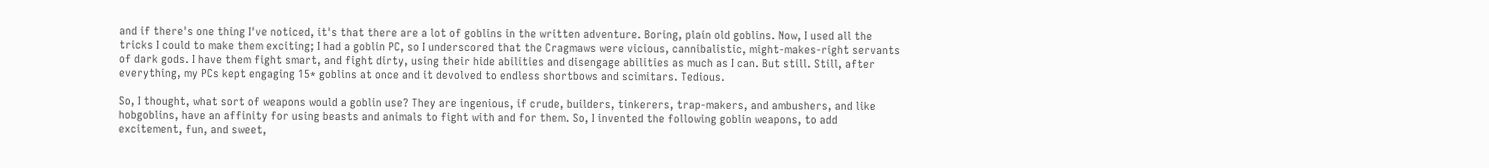and if there's one thing I've noticed, it's that there are a lot of goblins in the written adventure. Boring, plain old goblins. Now, I used all the tricks I could to make them exciting; I had a goblin PC, so I underscored that the Cragmaws were vicious, cannibalistic, might-makes-right servants of dark gods. I have them fight smart, and fight dirty, using their hide abilities and disengage abilities as much as I can. But still. Still, after everything, my PCs kept engaging 15* goblins at once and it devolved to endless shortbows and scimitars. Tedious.

So, I thought, what sort of weapons would a goblin use? They are ingenious, if crude, builders, tinkerers, trap-makers, and ambushers, and like hobgoblins, have an affinity for using beasts and animals to fight with and for them. So, I invented the following goblin weapons, to add excitement, fun, and sweet,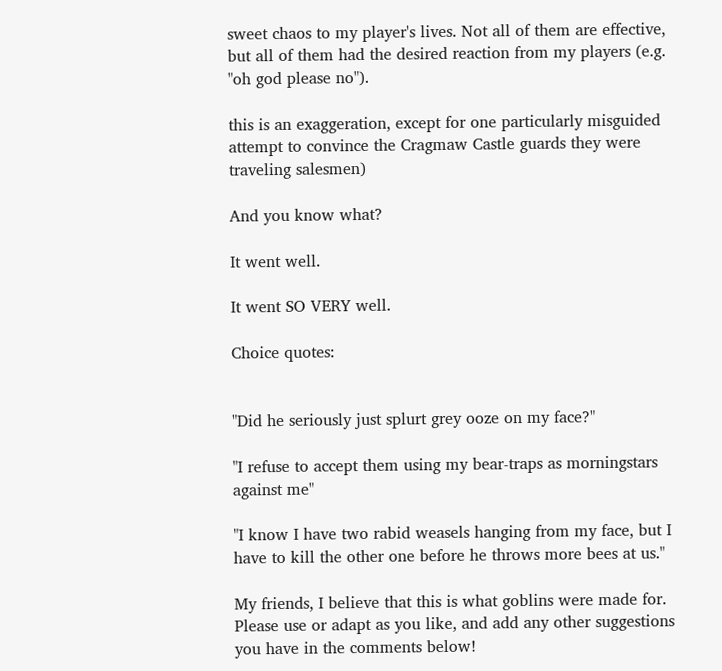sweet chaos to my player's lives. Not all of them are effective, but all of them had the desired reaction from my players (e.g. "oh god please no").

this is an exaggeration, except for one particularly misguided attempt to convince the Cragmaw Castle guards they were traveling salesmen)

And you know what?

It went well.

It went SO VERY well.

Choice quotes:


"Did he seriously just splurt grey ooze on my face?"

"I refuse to accept them using my bear-traps as morningstars against me"

"I know I have two rabid weasels hanging from my face, but I have to kill the other one before he throws more bees at us."

My friends, I believe that this is what goblins were made for. Please use or adapt as you like, and add any other suggestions you have in the comments below!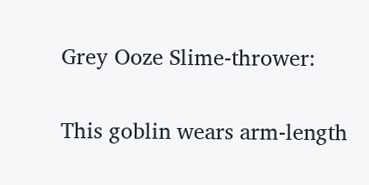Grey Ooze Slime-thrower:

This goblin wears arm-length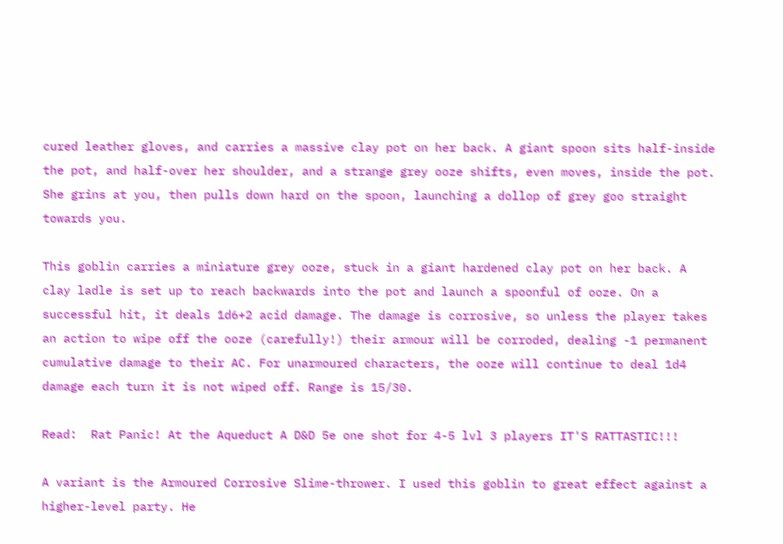cured leather gloves, and carries a massive clay pot on her back. A giant spoon sits half-inside the pot, and half-over her shoulder, and a strange grey ooze shifts, even moves, inside the pot. She grins at you, then pulls down hard on the spoon, launching a dollop of grey goo straight towards you.

This goblin carries a miniature grey ooze, stuck in a giant hardened clay pot on her back. A clay ladle is set up to reach backwards into the pot and launch a spoonful of ooze. On a successful hit, it deals 1d6+2 acid damage. The damage is corrosive, so unless the player takes an action to wipe off the ooze (carefully!) their armour will be corroded, dealing -1 permanent cumulative damage to their AC. For unarmoured characters, the ooze will continue to deal 1d4 damage each turn it is not wiped off. Range is 15/30.

Read:  Rat Panic! At the Aqueduct A D&D 5e one shot for 4-5 lvl 3 players IT'S RATTASTIC!!!

A variant is the Armoured Corrosive Slime-thrower. I used this goblin to great effect against a higher-level party. He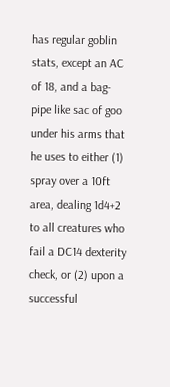has regular goblin stats, except an AC of 18, and a bag-pipe like sac of goo under his arms that he uses to either (1) spray over a 10ft area, dealing 1d4+2 to all creatures who fail a DC14 dexterity check, or (2) upon a successful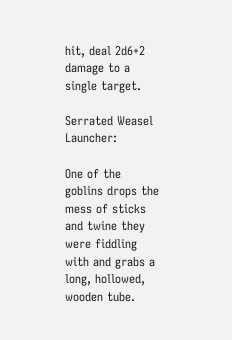hit, deal 2d6+2 damage to a single target.

Serrated Weasel Launcher:

One of the goblins drops the mess of sticks and twine they were fiddling with and grabs a long, hollowed, wooden tube.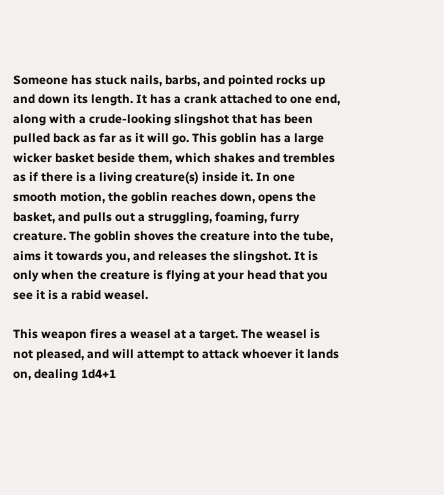Someone has stuck nails, barbs, and pointed rocks up and down its length. It has a crank attached to one end, along with a crude-looking slingshot that has been pulled back as far as it will go. This goblin has a large wicker basket beside them, which shakes and trembles as if there is a living creature(s) inside it. In one smooth motion, the goblin reaches down, opens the basket, and pulls out a struggling, foaming, furry creature. The goblin shoves the creature into the tube, aims it towards you, and releases the slingshot. It is only when the creature is flying at your head that you see it is a rabid weasel.

This weapon fires a weasel at a target. The weasel is not pleased, and will attempt to attack whoever it lands on, dealing 1d4+1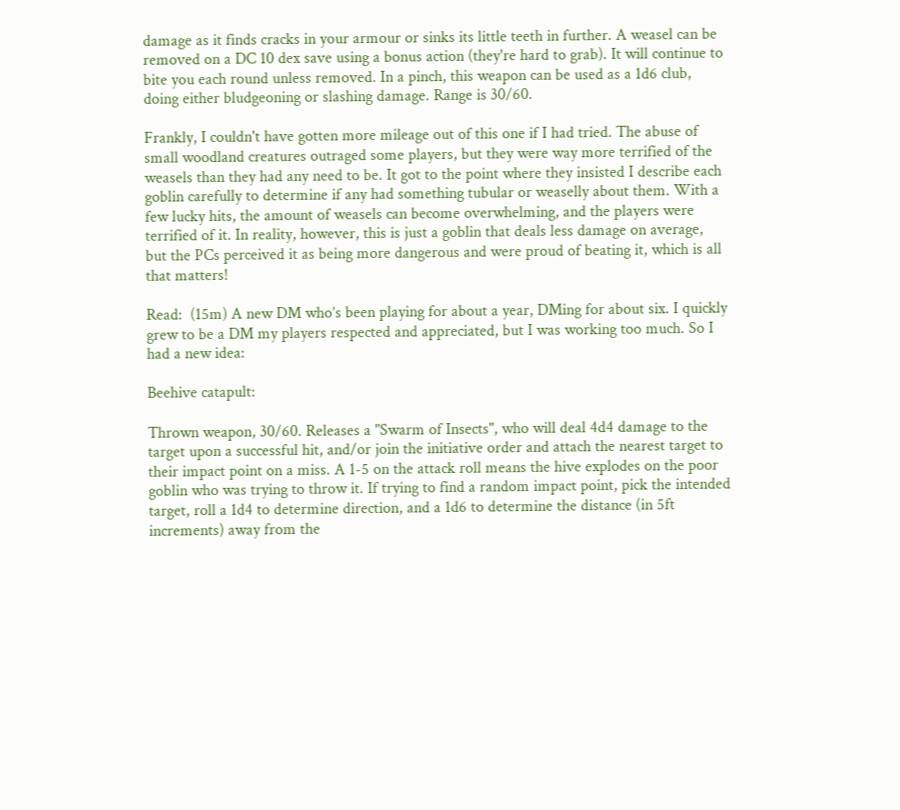damage as it finds cracks in your armour or sinks its little teeth in further. A weasel can be removed on a DC 10 dex save using a bonus action (they're hard to grab). It will continue to bite you each round unless removed. In a pinch, this weapon can be used as a 1d6 club, doing either bludgeoning or slashing damage. Range is 30/60.

Frankly, I couldn't have gotten more mileage out of this one if I had tried. The abuse of small woodland creatures outraged some players, but they were way more terrified of the weasels than they had any need to be. It got to the point where they insisted I describe each goblin carefully to determine if any had something tubular or weaselly about them. With a few lucky hits, the amount of weasels can become overwhelming, and the players were terrified of it. In reality, however, this is just a goblin that deals less damage on average, but the PCs perceived it as being more dangerous and were proud of beating it, which is all that matters!

Read:  (15m) A new DM who’s been playing for about a year, DMing for about six. I quickly grew to be a DM my players respected and appreciated, but I was working too much. So I had a new idea:

Beehive catapult:

Thrown weapon, 30/60. Releases a "Swarm of Insects", who will deal 4d4 damage to the target upon a successful hit, and/or join the initiative order and attach the nearest target to their impact point on a miss. A 1-5 on the attack roll means the hive explodes on the poor goblin who was trying to throw it. If trying to find a random impact point, pick the intended target, roll a 1d4 to determine direction, and a 1d6 to determine the distance (in 5ft increments) away from the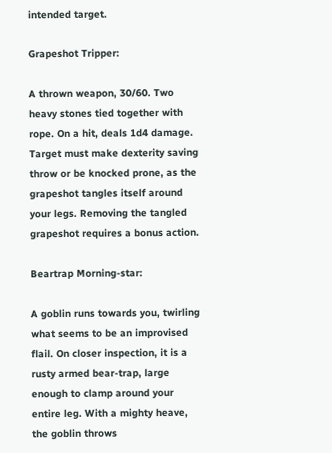intended target.

Grapeshot Tripper:

A thrown weapon, 30/60. Two heavy stones tied together with rope. On a hit, deals 1d4 damage. Target must make dexterity saving throw or be knocked prone, as the grapeshot tangles itself around your legs. Removing the tangled grapeshot requires a bonus action.

Beartrap Morning-star:

A goblin runs towards you, twirling what seems to be an improvised flail. On closer inspection, it is a rusty armed bear-trap, large enough to clamp around your entire leg. With a mighty heave, the goblin throws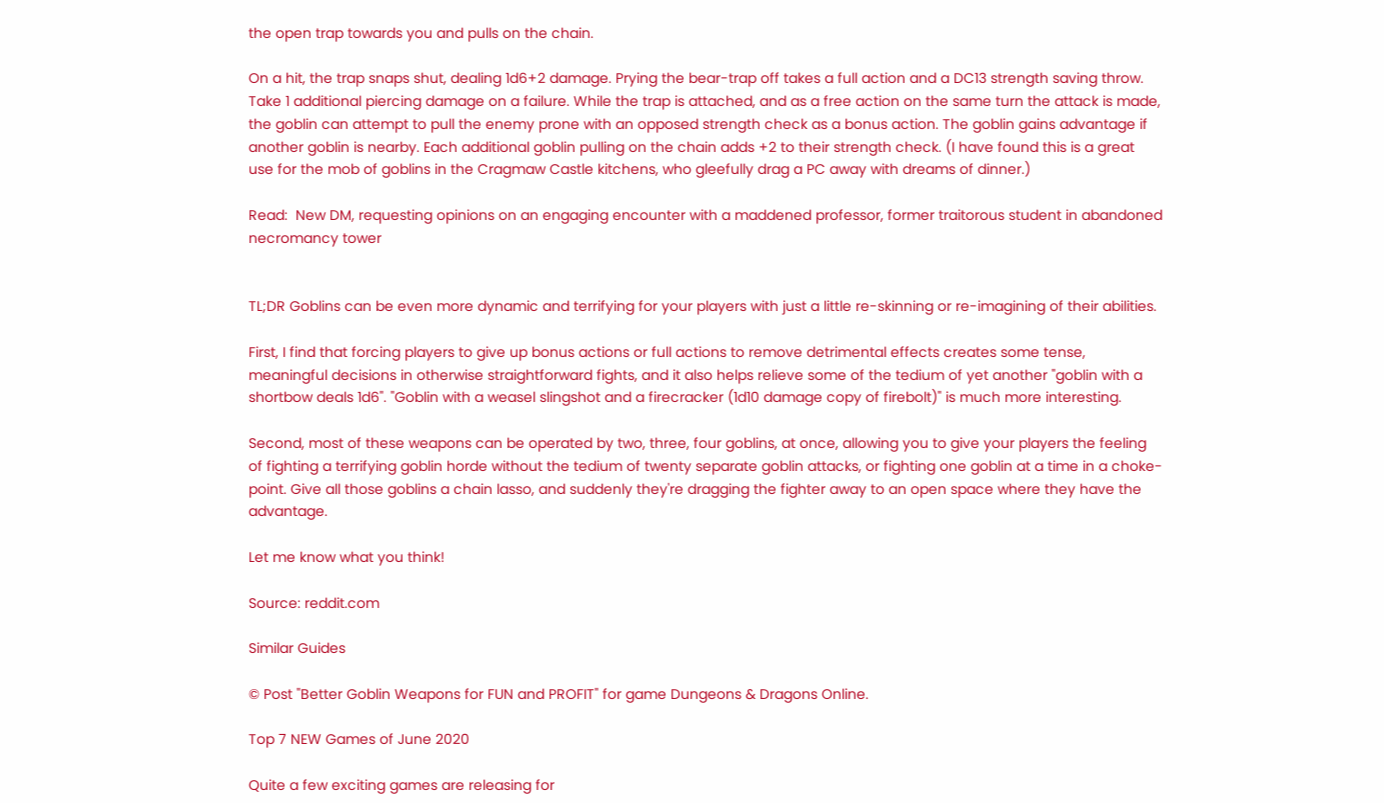the open trap towards you and pulls on the chain.

On a hit, the trap snaps shut, dealing 1d6+2 damage. Prying the bear-trap off takes a full action and a DC13 strength saving throw. Take 1 additional piercing damage on a failure. While the trap is attached, and as a free action on the same turn the attack is made, the goblin can attempt to pull the enemy prone with an opposed strength check as a bonus action. The goblin gains advantage if another goblin is nearby. Each additional goblin pulling on the chain adds +2 to their strength check. (I have found this is a great use for the mob of goblins in the Cragmaw Castle kitchens, who gleefully drag a PC away with dreams of dinner.)

Read:  New DM, requesting opinions on an engaging encounter with a maddened professor, former traitorous student in abandoned necromancy tower


TL;DR Goblins can be even more dynamic and terrifying for your players with just a little re-skinning or re-imagining of their abilities.

First, I find that forcing players to give up bonus actions or full actions to remove detrimental effects creates some tense, meaningful decisions in otherwise straightforward fights, and it also helps relieve some of the tedium of yet another "goblin with a shortbow deals 1d6". "Goblin with a weasel slingshot and a firecracker (1d10 damage copy of firebolt)" is much more interesting.

Second, most of these weapons can be operated by two, three, four goblins, at once, allowing you to give your players the feeling of fighting a terrifying goblin horde without the tedium of twenty separate goblin attacks, or fighting one goblin at a time in a choke-point. Give all those goblins a chain lasso, and suddenly they're dragging the fighter away to an open space where they have the advantage.

Let me know what you think!

Source: reddit.com

Similar Guides

© Post "Better Goblin Weapons for FUN and PROFIT" for game Dungeons & Dragons Online.

Top 7 NEW Games of June 2020

Quite a few exciting games are releasing for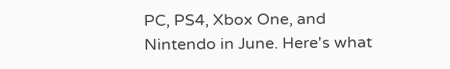PC, PS4, Xbox One, and Nintendo in June. Here's what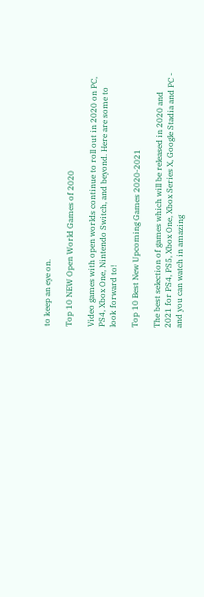to keep an eye on.

Top 10 NEW Open World Games of 2020

Video games with open worlds continue to roll out in 2020 on PC, PS4, Xbox One, Nintendo Switch, and beyond. Here are some to look forward to!

Top 10 Best New Upcoming Games 2020-2021

The best selection of games which will be released in 2020 and 2021 for PS4, PS5, Xbox One, Xbox Series X, Google Stadia and PC - and you can watch in amazing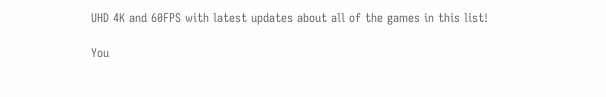UHD 4K and 60FPS with latest updates about all of the games in this list!

You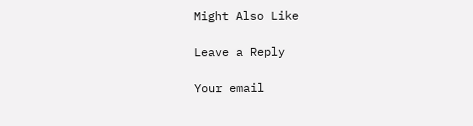Might Also Like

Leave a Reply

Your email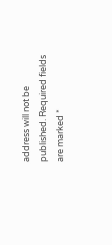address will not be published. Required fields are marked *